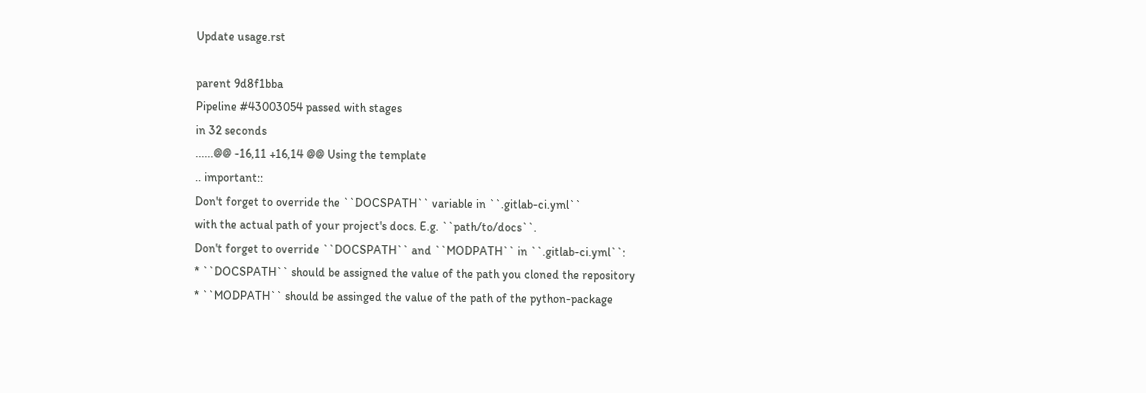Update usage.rst

parent 9d8f1bba
Pipeline #43003054 passed with stages
in 32 seconds
......@@ -16,11 +16,14 @@ Using the template
.. important::
Don't forget to override the ``DOCSPATH`` variable in ``.gitlab-ci.yml``
with the actual path of your project's docs. E.g. ``path/to/docs``.
Don't forget to override ``DOCSPATH`` and ``MODPATH`` in ``.gitlab-ci.yml``:
* ``DOCSPATH`` should be assigned the value of the path you cloned the repository
* ``MODPATH`` should be assinged the value of the path of the python-package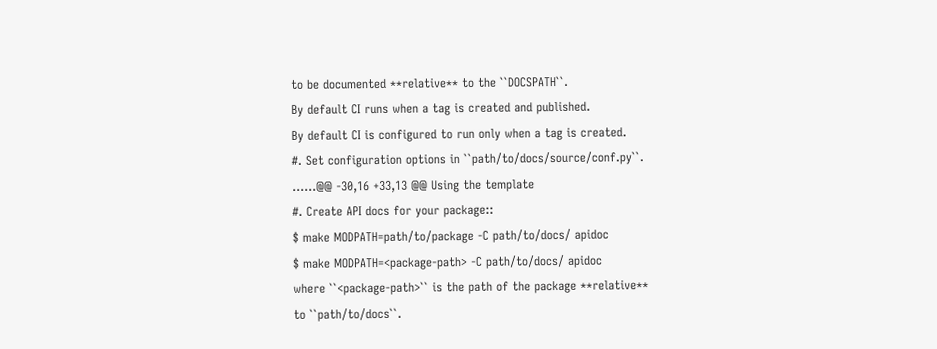to be documented **relative** to the ``DOCSPATH``.
By default CI runs when a tag is created and published.
By default CI is configured to run only when a tag is created.
#. Set configuration options in ``path/to/docs/source/conf.py``.
......@@ -30,16 +33,13 @@ Using the template
#. Create API docs for your package::
$ make MODPATH=path/to/package -C path/to/docs/ apidoc
$ make MODPATH=<package-path> -C path/to/docs/ apidoc
where ``<package-path>`` is the path of the package **relative**
to ``path/to/docs``.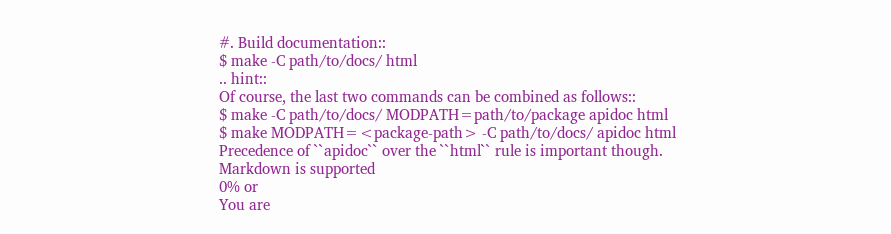#. Build documentation::
$ make -C path/to/docs/ html
.. hint::
Of course, the last two commands can be combined as follows::
$ make -C path/to/docs/ MODPATH=path/to/package apidoc html
$ make MODPATH=<package-path> -C path/to/docs/ apidoc html
Precedence of ``apidoc`` over the ``html`` rule is important though.
Markdown is supported
0% or
You are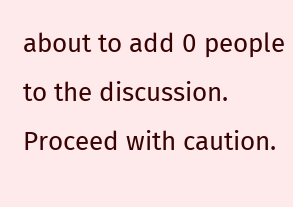about to add 0 people to the discussion. Proceed with caution.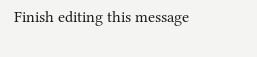Finish editing this message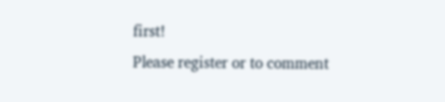first!
Please register or to comment